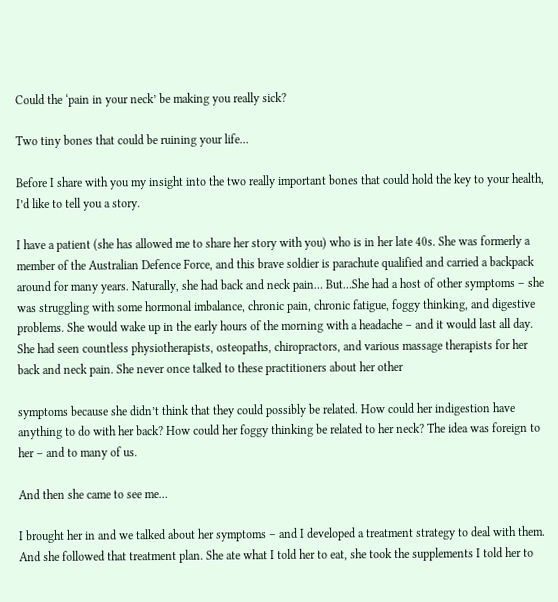Could the ‘pain in your neck’ be making you really sick?

Two tiny bones that could be ruining your life…

Before I share with you my insight into the two really important bones that could hold the key to your health, I’d like to tell you a story.

I have a patient (she has allowed me to share her story with you) who is in her late 40s. She was formerly a member of the Australian Defence Force, and this brave soldier is parachute qualified and carried a backpack around for many years. Naturally, she had back and neck pain… But…She had a host of other symptoms – she was struggling with some hormonal imbalance, chronic pain, chronic fatigue, foggy thinking, and digestive problems. She would wake up in the early hours of the morning with a headache – and it would last all day. She had seen countless physiotherapists, osteopaths, chiropractors, and various massage therapists for her back and neck pain. She never once talked to these practitioners about her other

symptoms because she didn’t think that they could possibly be related. How could her indigestion have anything to do with her back? How could her foggy thinking be related to her neck? The idea was foreign to her – and to many of us.

And then she came to see me…

I brought her in and we talked about her symptoms – and I developed a treatment strategy to deal with them. And she followed that treatment plan. She ate what I told her to eat, she took the supplements I told her to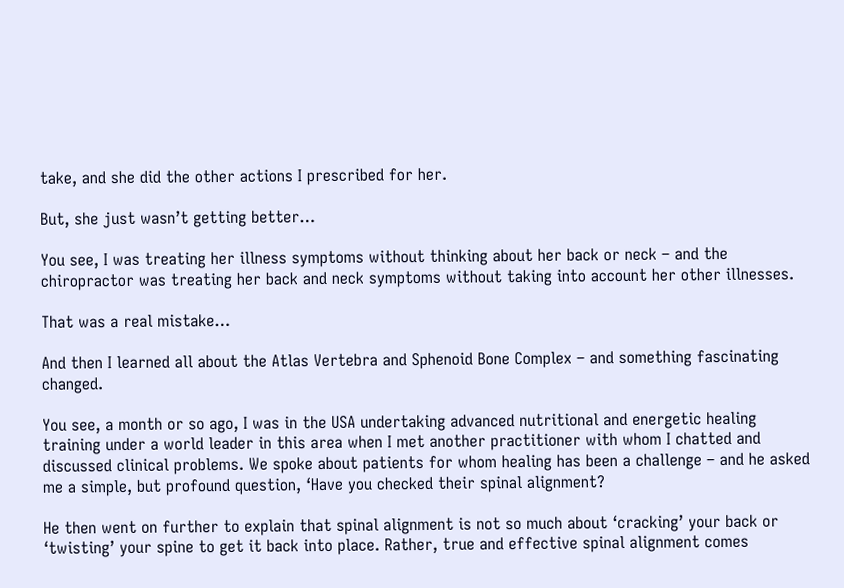take, and she did the other actions I prescribed for her.

But, she just wasn’t getting better…

You see, I was treating her illness symptoms without thinking about her back or neck – and the chiropractor was treating her back and neck symptoms without taking into account her other illnesses.

That was a real mistake…

And then I learned all about the Atlas Vertebra and Sphenoid Bone Complex – and something fascinating changed.

You see, a month or so ago, I was in the USA undertaking advanced nutritional and energetic healing training under a world leader in this area when I met another practitioner with whom I chatted and discussed clinical problems. We spoke about patients for whom healing has been a challenge – and he asked me a simple, but profound question, ‘Have you checked their spinal alignment?

He then went on further to explain that spinal alignment is not so much about ‘cracking’ your back or ‘twisting’ your spine to get it back into place. Rather, true and effective spinal alignment comes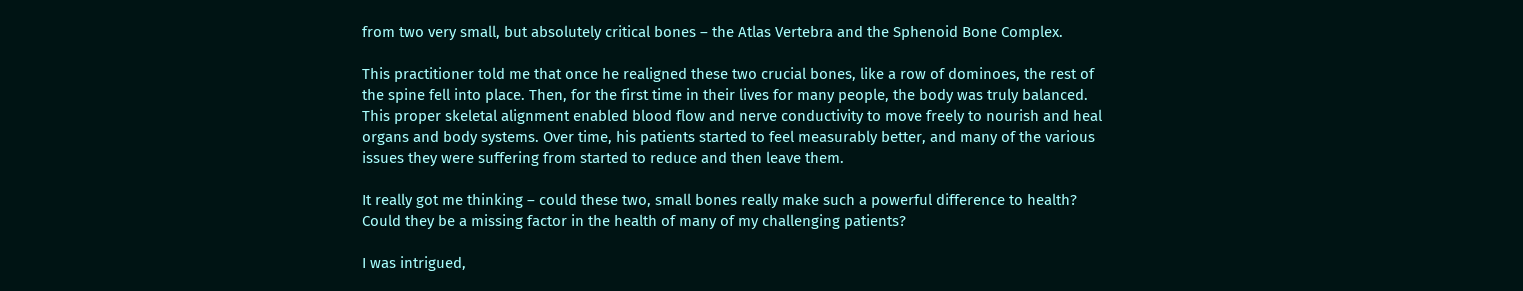from two very small, but absolutely critical bones – the Atlas Vertebra and the Sphenoid Bone Complex.

This practitioner told me that once he realigned these two crucial bones, like a row of dominoes, the rest of the spine fell into place. Then, for the first time in their lives for many people, the body was truly balanced. This proper skeletal alignment enabled blood flow and nerve conductivity to move freely to nourish and heal organs and body systems. Over time, his patients started to feel measurably better, and many of the various issues they were suffering from started to reduce and then leave them.

It really got me thinking – could these two, small bones really make such a powerful difference to health? Could they be a missing factor in the health of many of my challenging patients?

I was intrigued,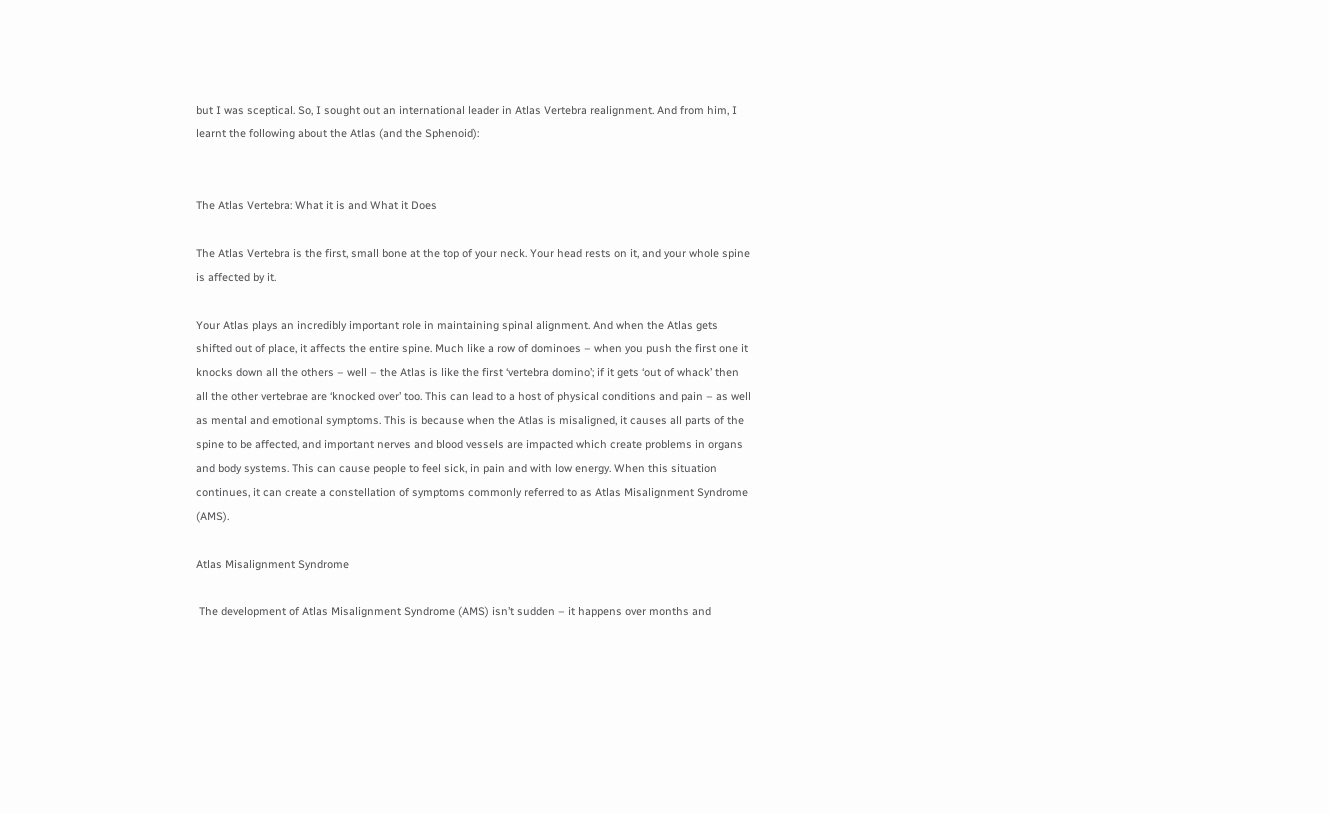but I was sceptical. So, I sought out an international leader in Atlas Vertebra realignment. And from him, I learnt the following about the Atlas (and the Sphenoid):


The Atlas Vertebra: What it is and What it Does

The Atlas Vertebra is the first, small bone at the top of your neck. Your head rests on it, and your whole spine is affected by it.

Your Atlas plays an incredibly important role in maintaining spinal alignment. And when the Atlas gets shifted out of place, it affects the entire spine. Much like a row of dominoes – when you push the first one it knocks down all the others – well – the Atlas is like the first ‘vertebra domino’; if it gets ‘out of whack’ then all the other vertebrae are ‘knocked over’ too. This can lead to a host of physical conditions and pain – as well as mental and emotional symptoms. This is because when the Atlas is misaligned, it causes all parts of the spine to be affected, and important nerves and blood vessels are impacted which create problems in organs and body systems. This can cause people to feel sick, in pain and with low energy. When this situation continues, it can create a constellation of symptoms commonly referred to as Atlas Misalignment Syndrome (AMS).

Atlas Misalignment Syndrome

 The development of Atlas Misalignment Syndrome (AMS) isn’t sudden – it happens over months and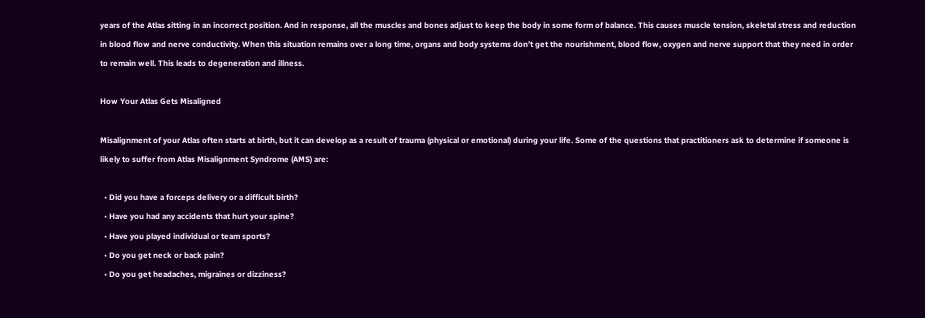years of the Atlas sitting in an incorrect position. And in response, all the muscles and bones adjust to keep the body in some form of balance. This causes muscle tension, skeletal stress and reduction in blood flow and nerve conductivity. When this situation remains over a long time, organs and body systems don’t get the nourishment, blood flow, oxygen and nerve support that they need in order to remain well. This leads to degeneration and illness.

How Your Atlas Gets Misaligned

Misalignment of your Atlas often starts at birth, but it can develop as a result of trauma (physical or emotional) during your life. Some of the questions that practitioners ask to determine if someone is likely to suffer from Atlas Misalignment Syndrome (AMS) are:

  • Did you have a forceps delivery or a difficult birth?
  • Have you had any accidents that hurt your spine?
  • Have you played individual or team sports?
  • Do you get neck or back pain?
  • Do you get headaches, migraines or dizziness?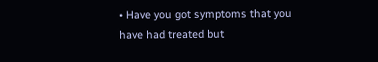• Have you got symptoms that you have had treated but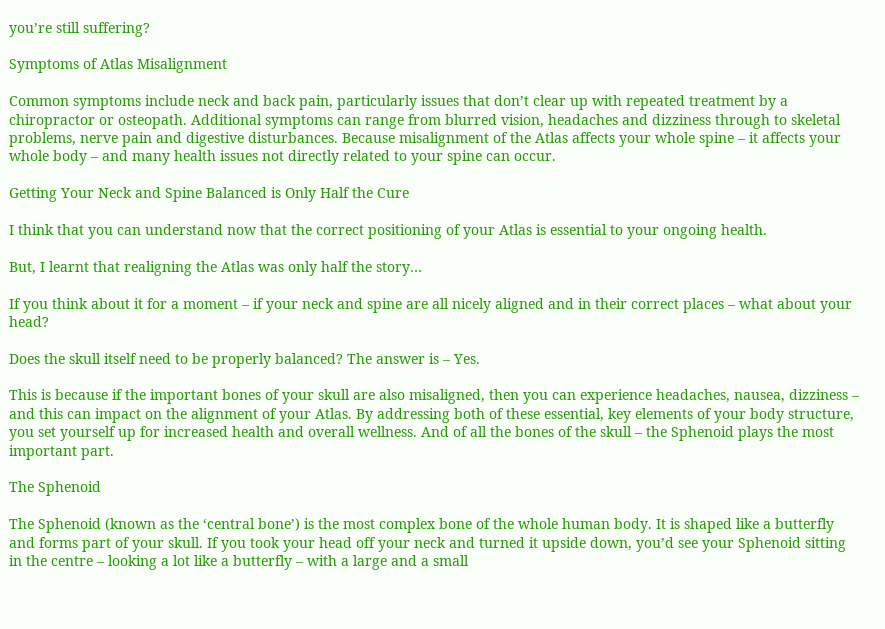you’re still suffering?

Symptoms of Atlas Misalignment

Common symptoms include neck and back pain, particularly issues that don’t clear up with repeated treatment by a chiropractor or osteopath. Additional symptoms can range from blurred vision, headaches and dizziness through to skeletal problems, nerve pain and digestive disturbances. Because misalignment of the Atlas affects your whole spine – it affects your whole body – and many health issues not directly related to your spine can occur.

Getting Your Neck and Spine Balanced is Only Half the Cure

I think that you can understand now that the correct positioning of your Atlas is essential to your ongoing health.

But, I learnt that realigning the Atlas was only half the story…

If you think about it for a moment – if your neck and spine are all nicely aligned and in their correct places – what about your head?

Does the skull itself need to be properly balanced? The answer is – Yes.

This is because if the important bones of your skull are also misaligned, then you can experience headaches, nausea, dizziness – and this can impact on the alignment of your Atlas. By addressing both of these essential, key elements of your body structure, you set yourself up for increased health and overall wellness. And of all the bones of the skull – the Sphenoid plays the most important part.

The Sphenoid

The Sphenoid (known as the ‘central bone’) is the most complex bone of the whole human body. It is shaped like a butterfly and forms part of your skull. If you took your head off your neck and turned it upside down, you’d see your Sphenoid sitting in the centre – looking a lot like a butterfly – with a large and a small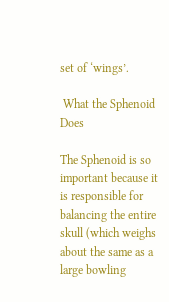set of ‘wings’.

 What the Sphenoid Does

The Sphenoid is so important because it is responsible for balancing the entire skull (which weighs about the same as a large bowling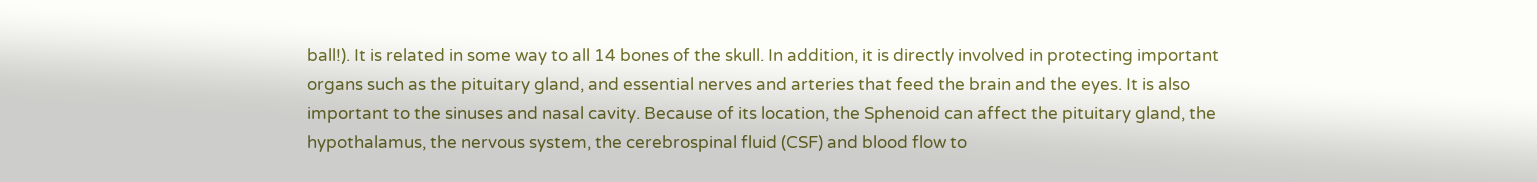ball!). It is related in some way to all 14 bones of the skull. In addition, it is directly involved in protecting important organs such as the pituitary gland, and essential nerves and arteries that feed the brain and the eyes. It is also important to the sinuses and nasal cavity. Because of its location, the Sphenoid can affect the pituitary gland, the hypothalamus, the nervous system, the cerebrospinal fluid (CSF) and blood flow to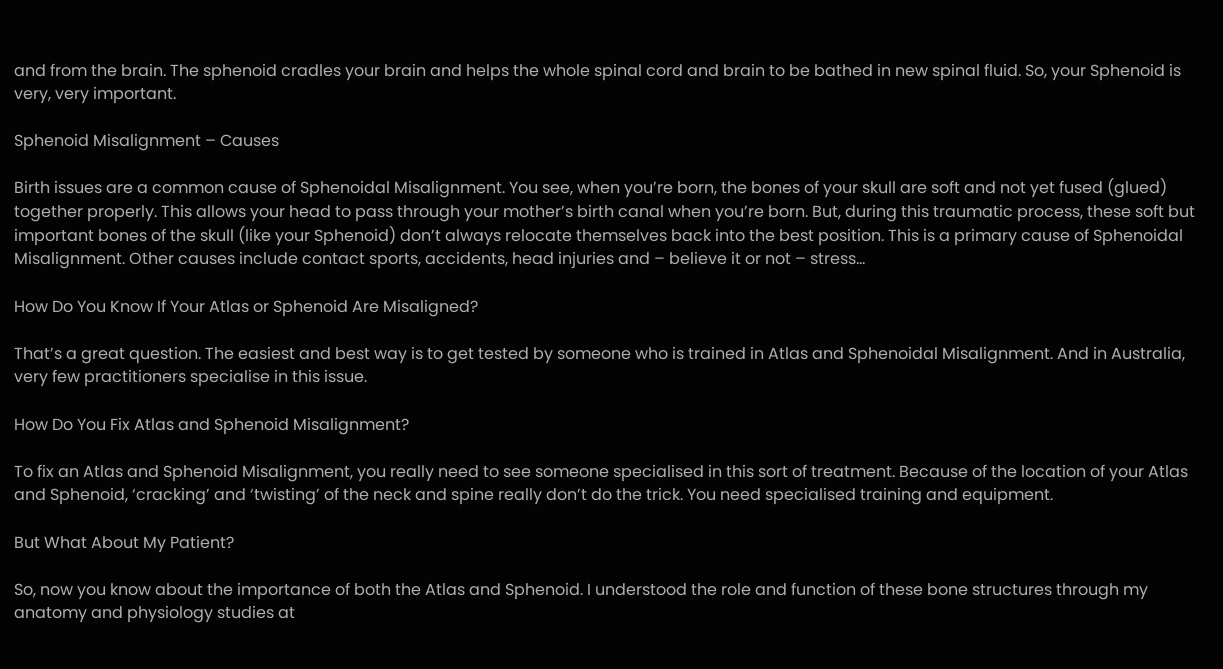and from the brain. The sphenoid cradles your brain and helps the whole spinal cord and brain to be bathed in new spinal fluid. So, your Sphenoid is very, very important.

Sphenoid Misalignment – Causes

Birth issues are a common cause of Sphenoidal Misalignment. You see, when you’re born, the bones of your skull are soft and not yet fused (glued) together properly. This allows your head to pass through your mother’s birth canal when you’re born. But, during this traumatic process, these soft but important bones of the skull (like your Sphenoid) don’t always relocate themselves back into the best position. This is a primary cause of Sphenoidal Misalignment. Other causes include contact sports, accidents, head injuries and – believe it or not – stress…

How Do You Know If Your Atlas or Sphenoid Are Misaligned?

That’s a great question. The easiest and best way is to get tested by someone who is trained in Atlas and Sphenoidal Misalignment. And in Australia, very few practitioners specialise in this issue.

How Do You Fix Atlas and Sphenoid Misalignment?

To fix an Atlas and Sphenoid Misalignment, you really need to see someone specialised in this sort of treatment. Because of the location of your Atlas and Sphenoid, ‘cracking’ and ‘twisting’ of the neck and spine really don’t do the trick. You need specialised training and equipment.

But What About My Patient?

So, now you know about the importance of both the Atlas and Sphenoid. I understood the role and function of these bone structures through my anatomy and physiology studies at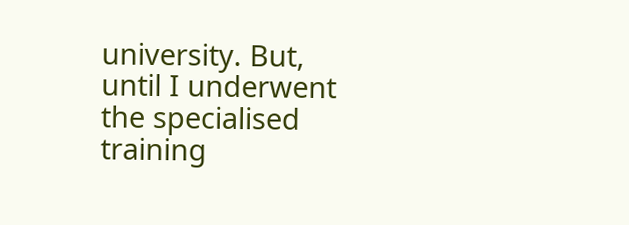university. But, until I underwent the specialised training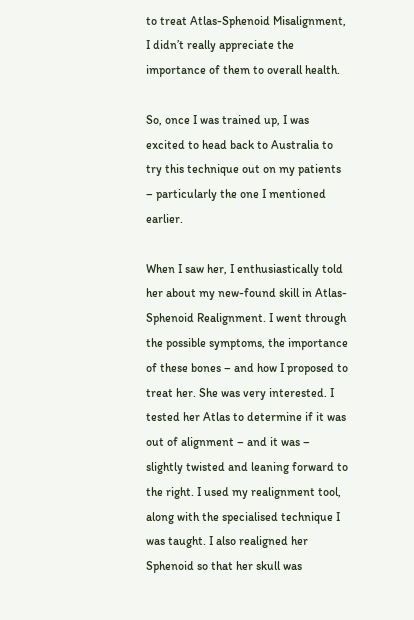to treat Atlas-Sphenoid Misalignment, I didn’t really appreciate the importance of them to overall health.

So, once I was trained up, I was excited to head back to Australia to try this technique out on my patients – particularly the one I mentioned earlier.

When I saw her, I enthusiastically told her about my new-found skill in Atlas-Sphenoid Realignment. I went through the possible symptoms, the importance of these bones – and how I proposed to treat her. She was very interested. I tested her Atlas to determine if it was out of alignment – and it was – slightly twisted and leaning forward to the right. I used my realignment tool, along with the specialised technique I was taught. I also realigned her Sphenoid so that her skull was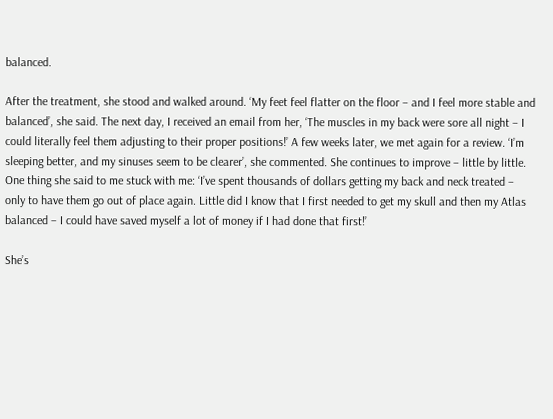balanced.

After the treatment, she stood and walked around. ‘My feet feel flatter on the floor – and I feel more stable and balanced’, she said. The next day, I received an email from her, ‘The muscles in my back were sore all night – I could literally feel them adjusting to their proper positions!’ A few weeks later, we met again for a review. ‘I’m sleeping better, and my sinuses seem to be clearer’, she commented. She continues to improve – little by little. One thing she said to me stuck with me: ‘I’ve spent thousands of dollars getting my back and neck treated – only to have them go out of place again. Little did I know that I first needed to get my skull and then my Atlas balanced – I could have saved myself a lot of money if I had done that first!’

She’s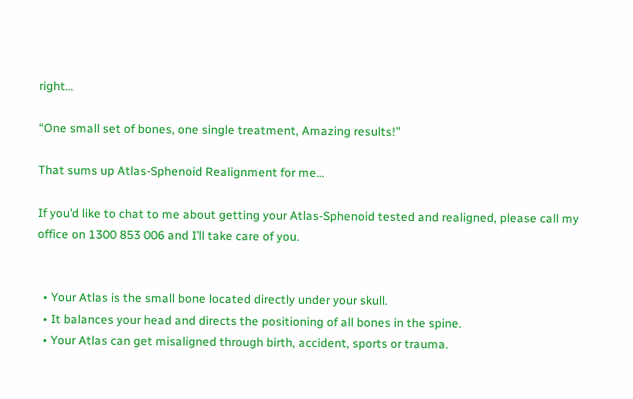right…

“One small set of bones, one single treatment, Amazing results!”

That sums up Atlas-Sphenoid Realignment for me…

If you’d like to chat to me about getting your Atlas-Sphenoid tested and realigned, please call my office on 1300 853 006 and I’ll take care of you.


  • Your Atlas is the small bone located directly under your skull.
  • It balances your head and directs the positioning of all bones in the spine.
  • Your Atlas can get misaligned through birth, accident, sports or trauma.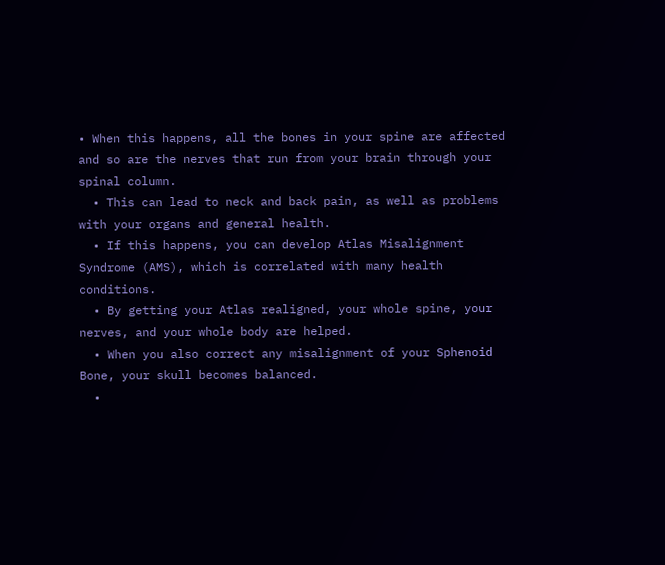• When this happens, all the bones in your spine are affected and so are the nerves that run from your brain through your spinal column.
  • This can lead to neck and back pain, as well as problems with your organs and general health.
  • If this happens, you can develop Atlas Misalignment Syndrome (AMS), which is correlated with many health conditions.
  • By getting your Atlas realigned, your whole spine, your nerves, and your whole body are helped.
  • When you also correct any misalignment of your Sphenoid Bone, your skull becomes balanced.
  •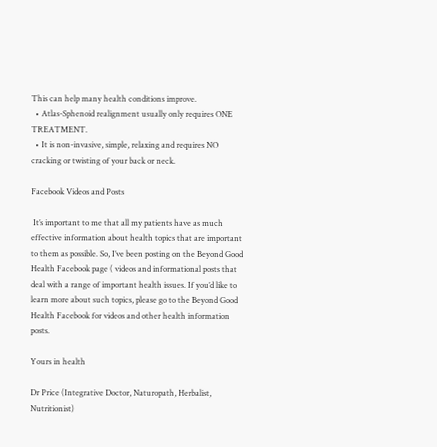This can help many health conditions improve.
  • Atlas-Sphenoid realignment usually only requires ONE TREATMENT.
  • It is non-invasive, simple, relaxing and requires NO cracking or twisting of your back or neck.

Facebook Videos and Posts

 It’s important to me that all my patients have as much effective information about health topics that are important to them as possible. So, I’ve been posting on the Beyond Good Health Facebook page ( videos and informational posts that deal with a range of important health issues. If you’d like to learn more about such topics, please go to the Beyond Good Health Facebook for videos and other health information posts.

Yours in health

Dr Price (Integrative Doctor, Naturopath, Herbalist, Nutritionist)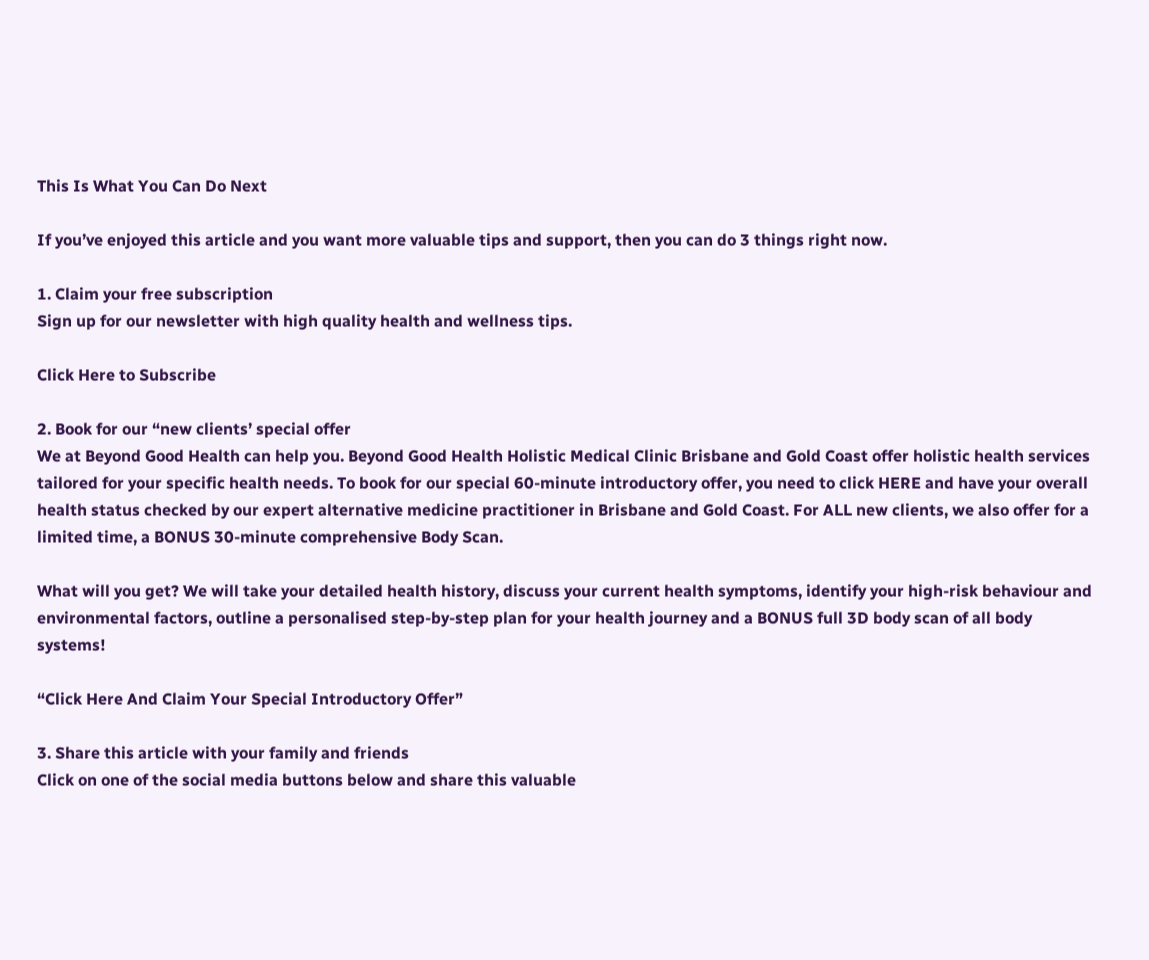This Is What You Can Do Next

If you’ve enjoyed this article and you want more valuable tips and support, then you can do 3 things right now.

1. Claim your free subscription
Sign up for our newsletter with high quality health and wellness tips.

Click Here to Subscribe

2. Book for our “new clients’ special offer
We at Beyond Good Health can help you. Beyond Good Health Holistic Medical Clinic Brisbane and Gold Coast offer holistic health services tailored for your specific health needs. To book for our special 60-minute introductory offer, you need to click HERE and have your overall health status checked by our expert alternative medicine practitioner in Brisbane and Gold Coast. For ALL new clients, we also offer for a limited time, a BONUS 30-minute comprehensive Body Scan.

What will you get? We will take your detailed health history, discuss your current health symptoms, identify your high-risk behaviour and environmental factors, outline a personalised step-by-step plan for your health journey and a BONUS full 3D body scan of all body systems!

“Click Here And Claim Your Special Introductory Offer”

3. Share this article with your family and friends
Click on one of the social media buttons below and share this valuable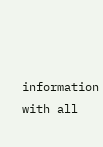information with all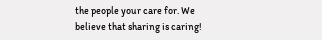the people your care for. We believe that sharing is caring!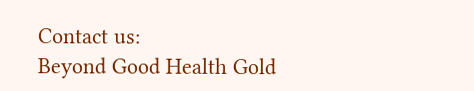Contact us:
Beyond Good Health Gold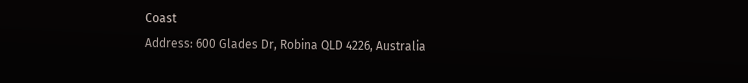Coast
Address: 600 Glades Dr, Robina QLD 4226, Australia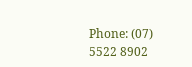Phone: (07) 5522 8902